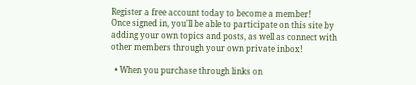Register a free account today to become a member!
Once signed in, you'll be able to participate on this site by adding your own topics and posts, as well as connect with other members through your own private inbox!

  • When you purchase through links on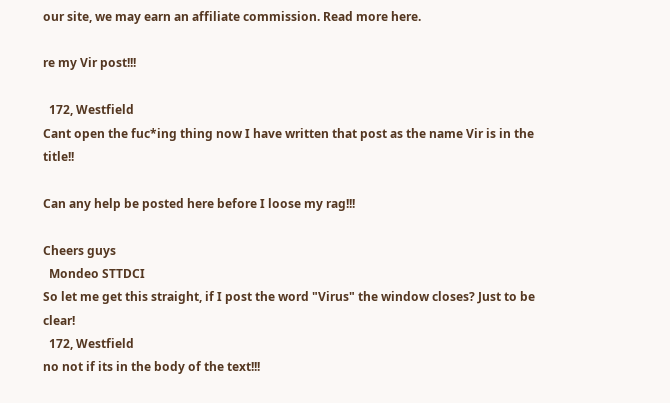our site, we may earn an affiliate commission. Read more here.

re my Vir post!!!

  172, Westfield
Cant open the fuc*ing thing now I have written that post as the name Vir is in the title!!

Can any help be posted here before I loose my rag!!!

Cheers guys
  Mondeo STTDCI
So let me get this straight, if I post the word "Virus" the window closes? Just to be clear!
  172, Westfield
no not if its in the body of the text!!!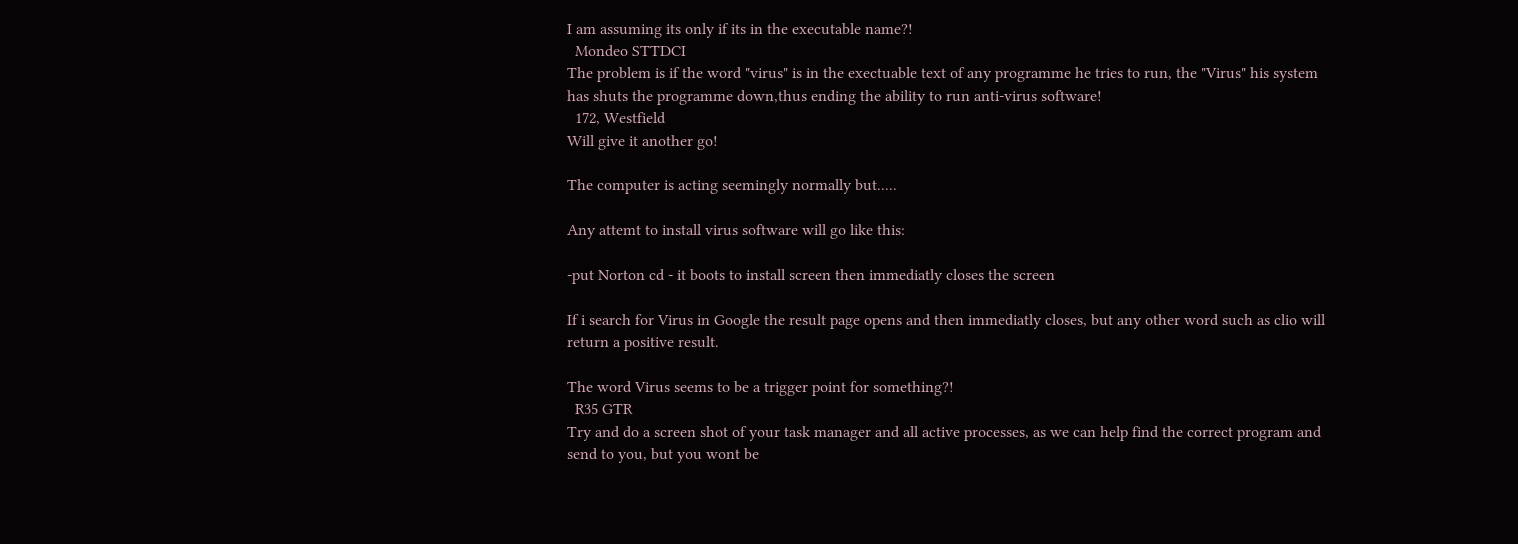I am assuming its only if its in the executable name?!
  Mondeo STTDCI
The problem is if the word "virus" is in the exectuable text of any programme he tries to run, the "Virus" his system has shuts the programme down,thus ending the ability to run anti-virus software!
  172, Westfield
Will give it another go!

The computer is acting seemingly normally but.....

Any attemt to install virus software will go like this:

-put Norton cd - it boots to install screen then immediatly closes the screen

If i search for Virus in Google the result page opens and then immediatly closes, but any other word such as clio will return a positive result.

The word Virus seems to be a trigger point for something?!
  R35 GTR
Try and do a screen shot of your task manager and all active processes, as we can help find the correct program and send to you, but you wont be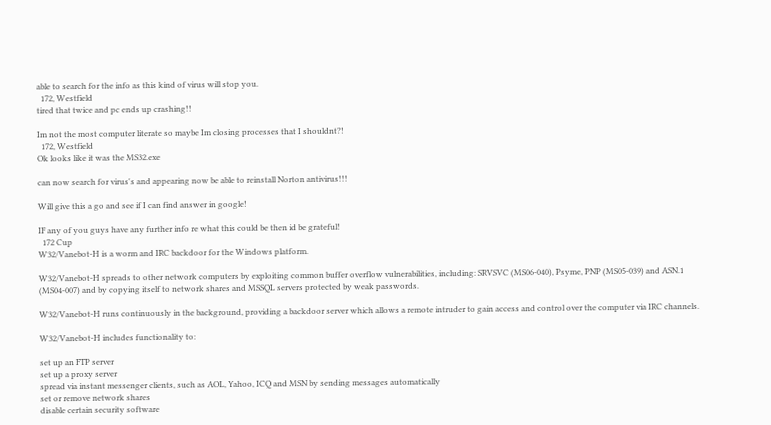able to search for the info as this kind of virus will stop you.
  172, Westfield
tired that twice and pc ends up crashing!!

Im not the most computer literate so maybe Im closing processes that I shouldnt?!
  172, Westfield
Ok looks like it was the MS32.exe

can now search for virus's and appearing now be able to reinstall Norton antivirus!!!

Will give this a go and see if I can find answer in google!

IF any of you guys have any further info re what this could be then id be grateful!
  172 Cup
W32/Vanebot-H is a worm and IRC backdoor for the Windows platform.

W32/Vanebot-H spreads to other network computers by exploiting common buffer overflow vulnerabilities, including: SRVSVC (MS06-040), Psyme, PNP (MS05-039) and ASN.1 (MS04-007) and by copying itself to network shares and MSSQL servers protected by weak passwords.

W32/Vanebot-H runs continuously in the background, providing a backdoor server which allows a remote intruder to gain access and control over the computer via IRC channels.

W32/Vanebot-H includes functionality to:

set up an FTP server
set up a proxy server
spread via instant messenger clients, such as AOL, Yahoo, ICQ and MSN by sending messages automatically
set or remove network shares
disable certain security software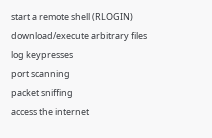start a remote shell (RLOGIN)
download/execute arbitrary files
log keypresses
port scanning
packet sniffing
access the internet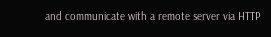and communicate with a remote server via HTTP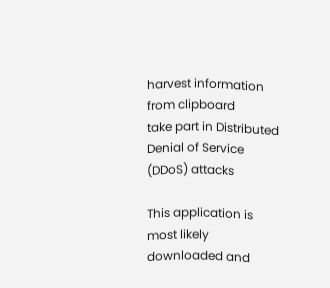harvest information from clipboard
take part in Distributed Denial of Service (DDoS) attacks

This application is most likely downloaded and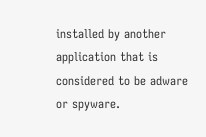installed by another application that is considered to be adware or spyware.